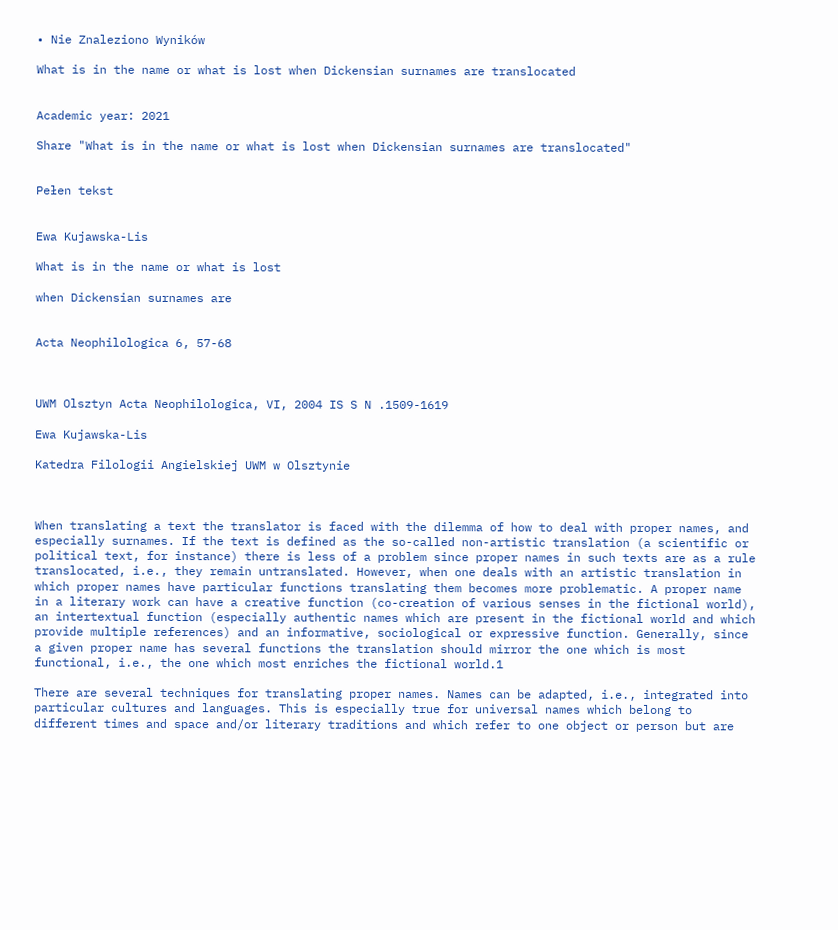• Nie Znaleziono Wyników

What is in the name or what is lost when Dickensian surnames are translocated


Academic year: 2021

Share "What is in the name or what is lost when Dickensian surnames are translocated"


Pełen tekst


Ewa Kujawska-Lis

What is in the name or what is lost

when Dickensian surnames are


Acta Neophilologica 6, 57-68



UWM Olsztyn Acta Neophilologica, VI, 2004 IS S N .1509-1619

Ewa Kujawska-Lis

Katedra Filologii Angielskiej UWM w Olsztynie



When translating a text the translator is faced with the dilemma of how to deal with proper names, and especially surnames. If the text is defined as the so-called non-artistic translation (a scientific or political text, for instance) there is less of a problem since proper names in such texts are as a rule translocated, i.e., they remain untranslated. However, when one deals with an artistic translation in which proper names have particular functions translating them becomes more problematic. A proper name in a literary work can have a creative function (co-creation of various senses in the fictional world), an intertextual function (especially authentic names which are present in the fictional world and which provide multiple references) and an informative, sociological or expressive function. Generally, since a given proper name has several functions the translation should mirror the one which is most functional, i.e., the one which most enriches the fictional world.1

There are several techniques for translating proper names. Names can be adapted, i.e., integrated into particular cultures and languages. This is especially true for universal names which belong to different times and space and/or literary traditions and which refer to one object or person but are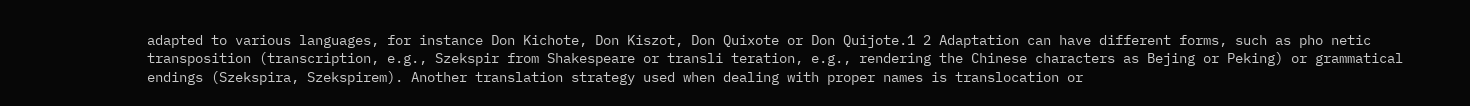adapted to various languages, for instance Don Kichote, Don Kiszot, Don Quixote or Don Quijote.1 2 Adaptation can have different forms, such as pho netic transposition (transcription, e.g., Szekspir from Shakespeare or transli teration, e.g., rendering the Chinese characters as Bejing or Peking) or grammatical endings (Szekspira, Szekspirem). Another translation strategy used when dealing with proper names is translocation or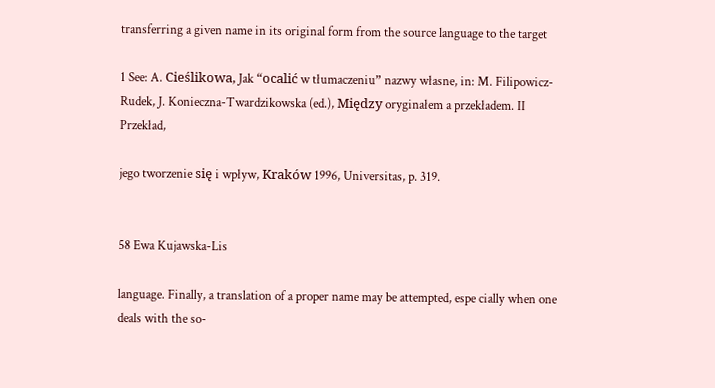transferring a given name in its original form from the source language to the target

1 See: A. Cieślikowa, Jak “ocalić w tłumaczeniu” nazwy własne, in: M. Filipowicz- Rudek, J. Konieczna-Twardzikowska (ed.), Między oryginałem a przekładem. II Przekład,

jego tworzenie się i wpływ, Kraków 1996, Universitas, p. 319.


58 Ewa Kujawska-Lis

language. Finally, a translation of a proper name may be attempted, espe cially when one deals with the so-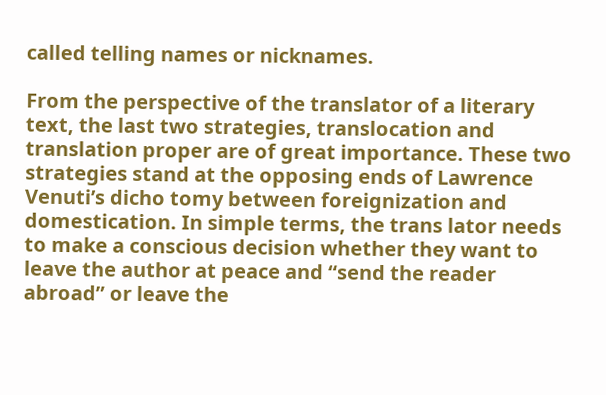called telling names or nicknames.

From the perspective of the translator of a literary text, the last two strategies, translocation and translation proper are of great importance. These two strategies stand at the opposing ends of Lawrence Venuti’s dicho tomy between foreignization and domestication. In simple terms, the trans lator needs to make a conscious decision whether they want to leave the author at peace and “send the reader abroad” or leave the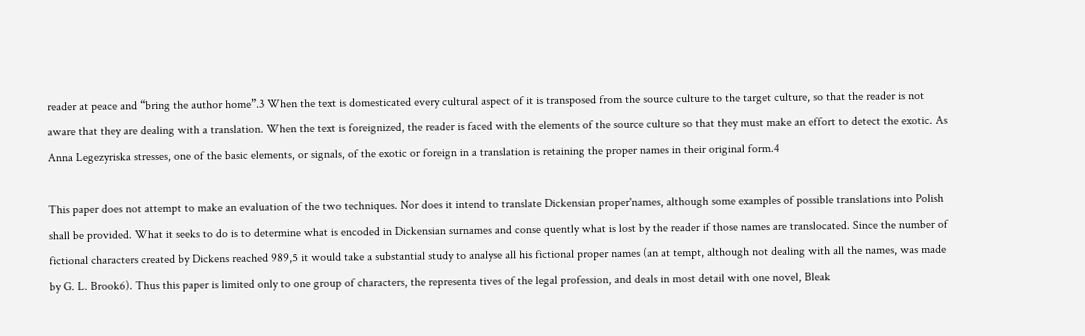reader at peace and “bring the author home”.3 When the text is domesticated every cultural aspect of it is transposed from the source culture to the target culture, so that the reader is not aware that they are dealing with a translation. When the text is foreignized, the reader is faced with the elements of the source culture so that they must make an effort to detect the exotic. As Anna Legezyriska stresses, one of the basic elements, or signals, of the exotic or foreign in a translation is retaining the proper names in their original form.4

This paper does not attempt to make an evaluation of the two techniques. Nor does it intend to translate Dickensian proper'names, although some examples of possible translations into Polish shall be provided. What it seeks to do is to determine what is encoded in Dickensian surnames and conse quently what is lost by the reader if those names are translocated. Since the number of fictional characters created by Dickens reached 989,5 it would take a substantial study to analyse all his fictional proper names (an at tempt, although not dealing with all the names, was made by G. L. Brook6). Thus this paper is limited only to one group of characters, the representa tives of the legal profession, and deals in most detail with one novel, Bleak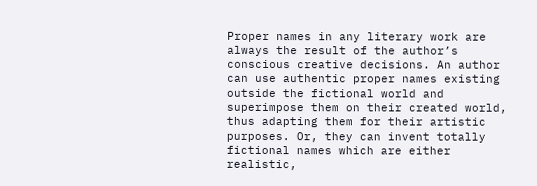Proper names in any literary work are always the result of the author’s conscious creative decisions. An author can use authentic proper names existing outside the fictional world and superimpose them on their created world, thus adapting them for their artistic purposes. Or, they can invent totally fictional names which are either realistic,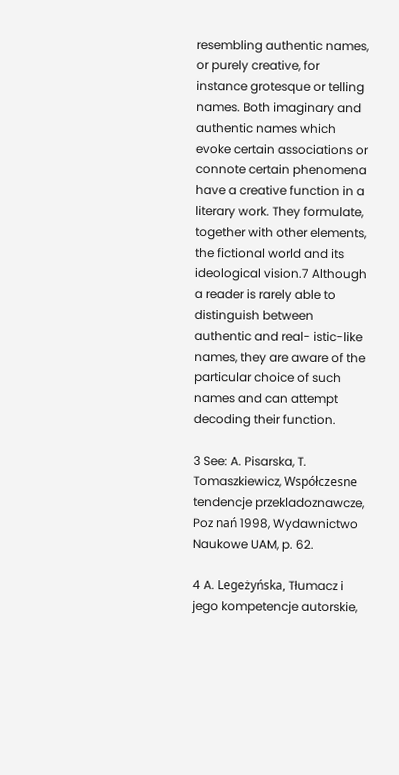resembling authentic names, or purely creative, for instance grotesque or telling names. Both imaginary and authentic names which evoke certain associations or connote certain phenomena have a creative function in a literary work. They formulate, together with other elements, the fictional world and its ideological vision.7 Although a reader is rarely able to distinguish between authentic and real- istic-like names, they are aware of the particular choice of such names and can attempt decoding their function.

3 See: A. Pisarska, T. Tomaszkiewicz, Współczesne tendencje przekladoznawcze, Poz nań 1998, Wydawnictwo Naukowe UAM, p. 62.

4 A. Legeżyńska, Tłumacz i jego kompetencje autorskie,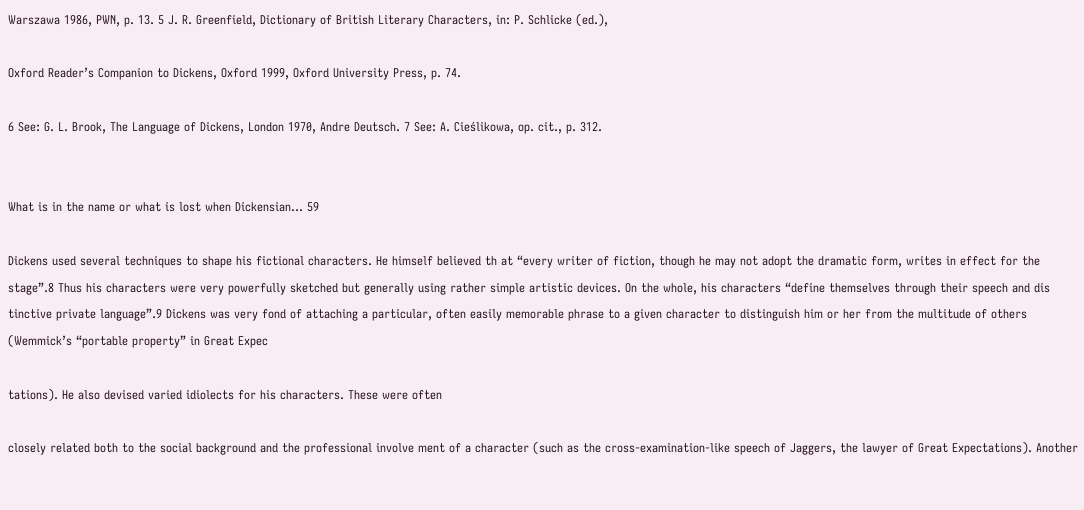Warszawa 1986, PWN, p. 13. 5 J. R. Greenfield, Dictionary of British Literary Characters, in: P. Schlicke (ed.),

Oxford Reader’s Companion to Dickens, Oxford 1999, Oxford University Press, p. 74.

6 See: G. L. Brook, The Language of Dickens, London 1970, Andre Deutsch. 7 See: A. Cieślikowa, op. cit., p. 312.


What is in the name or what is lost when Dickensian... 59

Dickens used several techniques to shape his fictional characters. He himself believed th at “every writer of fiction, though he may not adopt the dramatic form, writes in effect for the stage”.8 Thus his characters were very powerfully sketched but generally using rather simple artistic devices. On the whole, his characters “define themselves through their speech and dis tinctive private language”.9 Dickens was very fond of attaching a particular, often easily memorable phrase to a given character to distinguish him or her from the multitude of others (Wemmick’s “portable property” in Great Expec

tations). He also devised varied idiolects for his characters. These were often

closely related both to the social background and the professional involve ment of a character (such as the cross-examination-like speech of Jaggers, the lawyer of Great Expectations). Another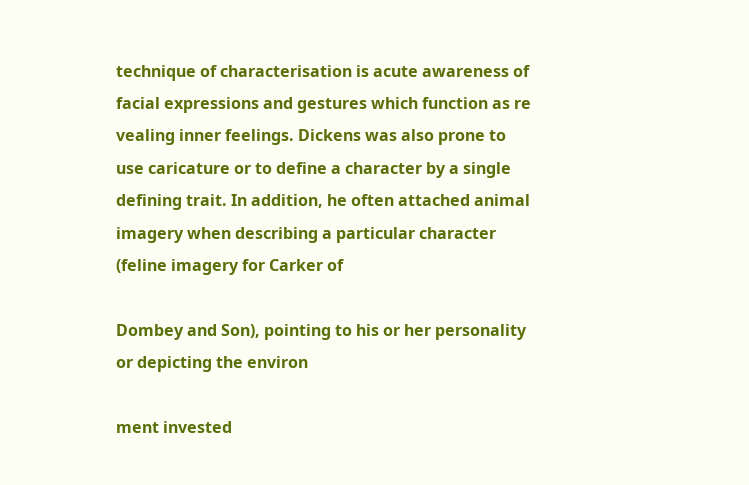technique of characterisation is acute awareness of facial expressions and gestures which function as re vealing inner feelings. Dickens was also prone to use caricature or to define a character by a single defining trait. In addition, he often attached animal imagery when describing a particular character (feline imagery for Carker of

Dombey and Son), pointing to his or her personality or depicting the environ

ment invested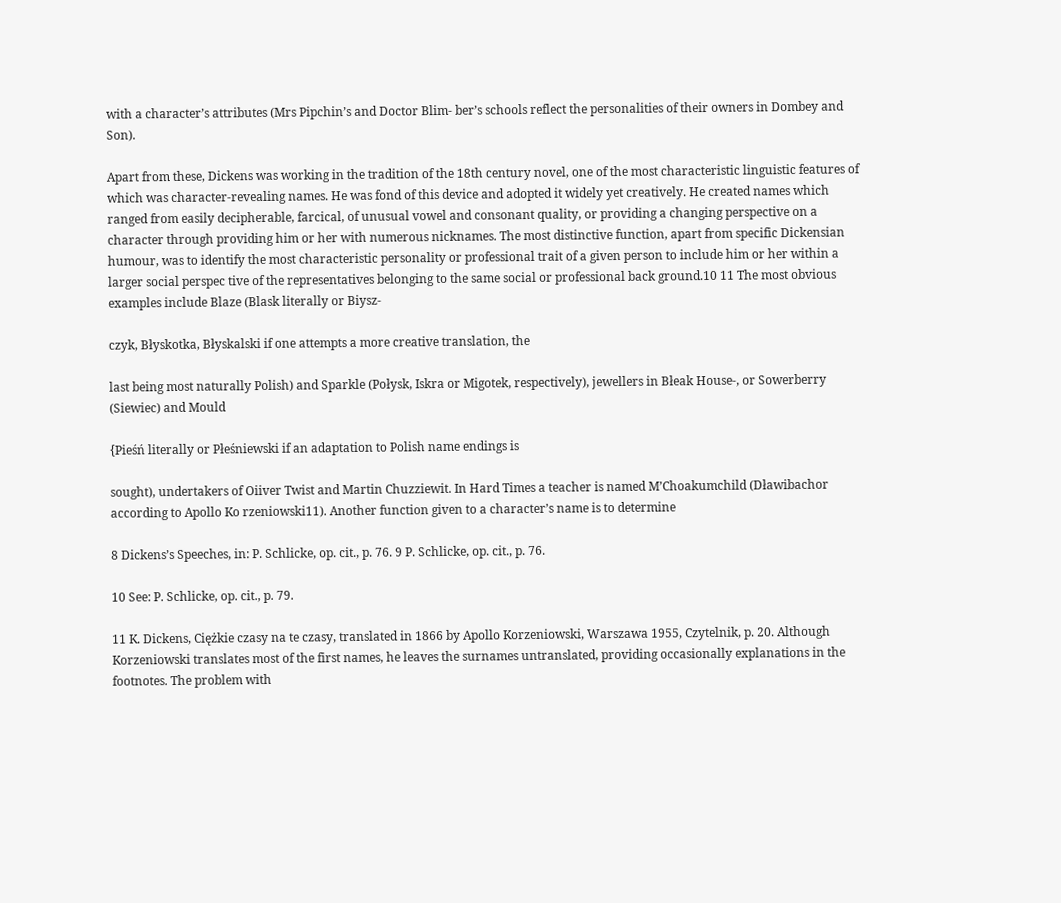with a character’s attributes (Mrs Pipchin’s and Doctor Blim- ber’s schools reflect the personalities of their owners in Dombey and Son).

Apart from these, Dickens was working in the tradition of the 18th century novel, one of the most characteristic linguistic features of which was character-revealing names. He was fond of this device and adopted it widely yet creatively. He created names which ranged from easily decipherable, farcical, of unusual vowel and consonant quality, or providing a changing perspective on a character through providing him or her with numerous nicknames. The most distinctive function, apart from specific Dickensian humour, was to identify the most characteristic personality or professional trait of a given person to include him or her within a larger social perspec tive of the representatives belonging to the same social or professional back ground.10 11 The most obvious examples include Blaze (Blask literally or Biysz-

czyk, Błyskotka, Błyskalski if one attempts a more creative translation, the

last being most naturally Polish) and Sparkle (Połysk, Iskra or Migotek, respectively), jewellers in Błeak House-, or Sowerberry (Siewiec) and Mould

{Pieśń literally or Płeśniewski if an adaptation to Polish name endings is

sought), undertakers of Oiiver Twist and Martin Chuzziewit. In Hard Times a teacher is named M’Choakumchild (Dławibachor according to Apollo Ko rzeniowski11). Another function given to a character’s name is to determine

8 Dickens’s Speeches, in: P. Schlicke, op. cit., p. 76. 9 P. Schlicke, op. cit., p. 76.

10 See: P. Schlicke, op. cit., p. 79.

11 K. Dickens, Ciężkie czasy na te czasy, translated in 1866 by Apollo Korzeniowski, Warszawa 1955, Czytelnik, p. 20. Although Korzeniowski translates most of the first names, he leaves the surnames untranslated, providing occasionally explanations in the footnotes. The problem with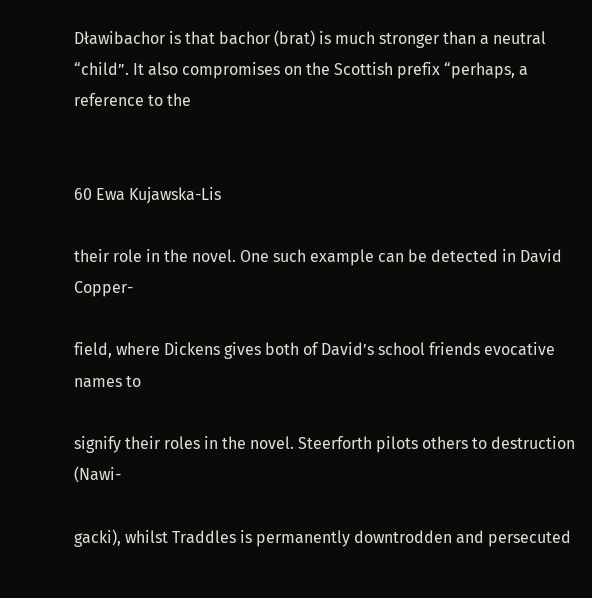Dławibachor is that bachor (brat) is much stronger than a neutral “child”. It also compromises on the Scottish prefix “perhaps, a reference to the


60 Ewa Kujawska-Lis

their role in the novel. One such example can be detected in David Copper-

field, where Dickens gives both of David’s school friends evocative names to

signify their roles in the novel. Steerforth pilots others to destruction (Nawi-

gacki), whilst Traddles is permanently downtrodden and persecuted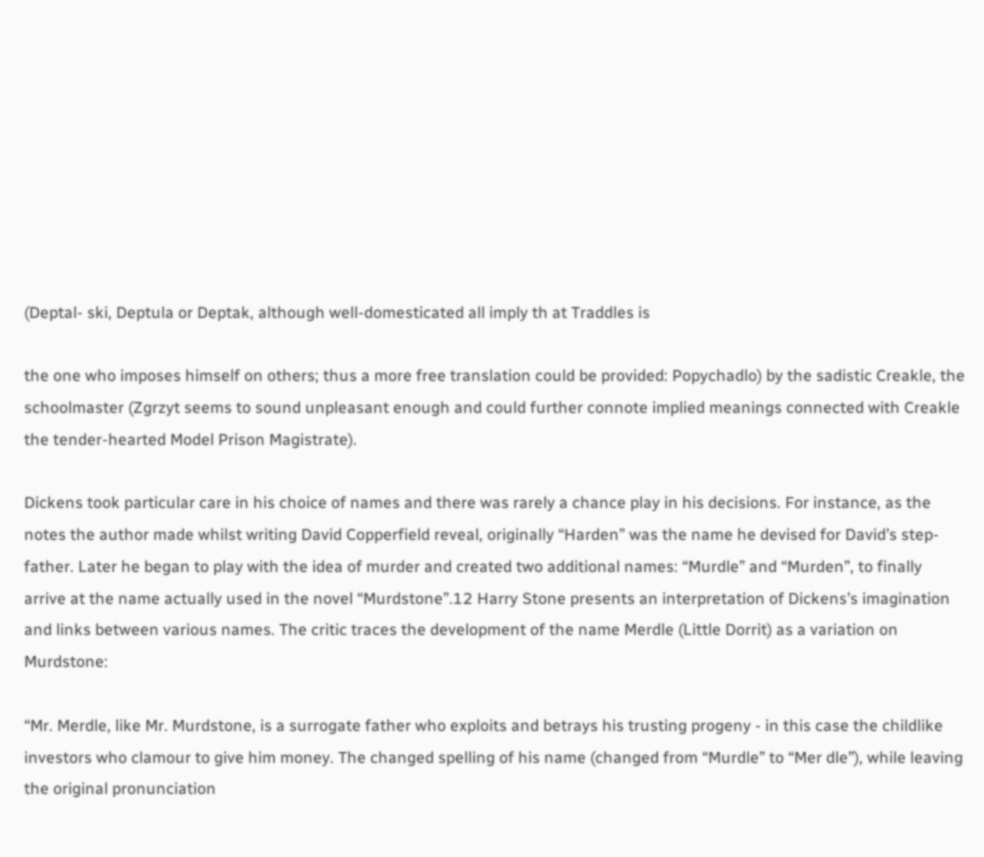(Deptal- ski, Deptula or Deptak, although well-domesticated all imply th at Traddles is

the one who imposes himself on others; thus a more free translation could be provided: Popychadlo) by the sadistic Creakle, the schoolmaster (Zgrzyt seems to sound unpleasant enough and could further connote implied meanings connected with Creakle the tender-hearted Model Prison Magistrate).

Dickens took particular care in his choice of names and there was rarely a chance play in his decisions. For instance, as the notes the author made whilst writing David Copperfield reveal, originally “Harden” was the name he devised for David’s step-father. Later he began to play with the idea of murder and created two additional names: “Murdle” and “Murden”, to finally arrive at the name actually used in the novel “Murdstone”.12 Harry Stone presents an interpretation of Dickens’s imagination and links between various names. The critic traces the development of the name Merdle (Little Dorrit) as a variation on Murdstone:

“Mr. Merdle, like Mr. Murdstone, is a surrogate father who exploits and betrays his trusting progeny - in this case the childlike investors who clamour to give him money. The changed spelling of his name (changed from “Murdle” to “Mer dle”), while leaving the original pronunciation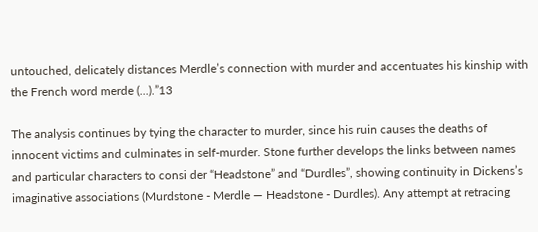untouched, delicately distances Merdle’s connection with murder and accentuates his kinship with the French word merde (...).”13

The analysis continues by tying the character to murder, since his ruin causes the deaths of innocent victims and culminates in self-murder. Stone further develops the links between names and particular characters to consi der “Headstone” and “Durdles”, showing continuity in Dickens’s imaginative associations (Murdstone - Merdle — Headstone - Durdles). Any attempt at retracing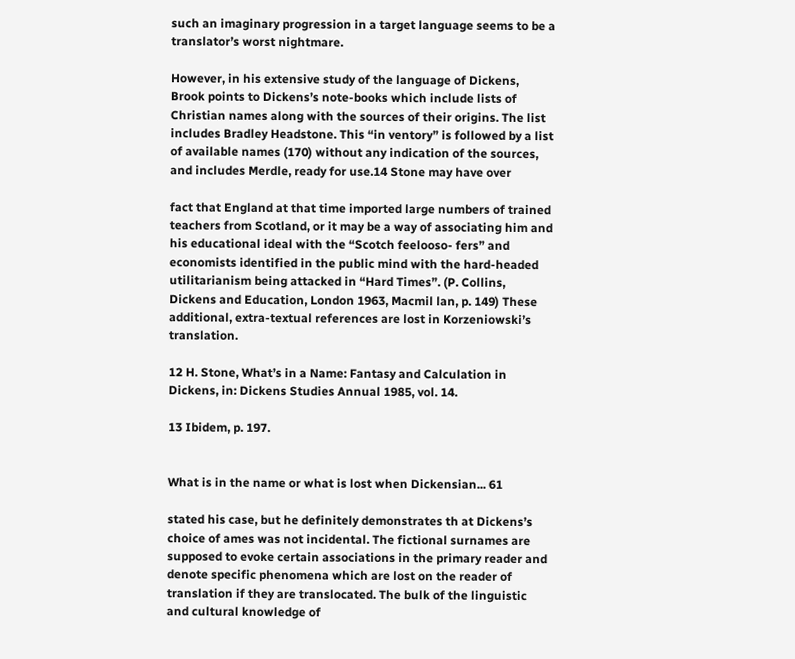such an imaginary progression in a target language seems to be a translator’s worst nightmare.

However, in his extensive study of the language of Dickens, Brook points to Dickens’s note-books which include lists of Christian names along with the sources of their origins. The list includes Bradley Headstone. This “in ventory” is followed by a list of available names (170) without any indication of the sources, and includes Merdle, ready for use.14 Stone may have over

fact that England at that time imported large numbers of trained teachers from Scotland, or it may be a way of associating him and his educational ideal with the “Scotch feelooso- fers” and economists identified in the public mind with the hard-headed utilitarianism being attacked in “Hard Times”. (P. Collins, Dickens and Education, London 1963, Macmil lan, p. 149) These additional, extra-textual references are lost in Korzeniowski’s translation.

12 H. Stone, What’s in a Name: Fantasy and Calculation in Dickens, in: Dickens Studies Annual 1985, vol. 14.

13 Ibidem, p. 197.


What is in the name or what is lost when Dickensian... 61

stated his case, but he definitely demonstrates th at Dickens’s choice of ames was not incidental. The fictional surnames are supposed to evoke certain associations in the primary reader and denote specific phenomena which are lost on the reader of translation if they are translocated. The bulk of the linguistic and cultural knowledge of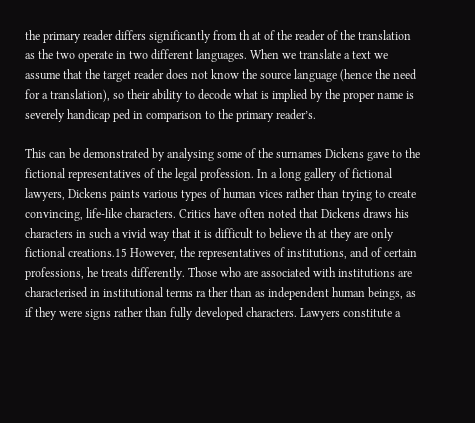the primary reader differs significantly from th at of the reader of the translation as the two operate in two different languages. When we translate a text we assume that the target reader does not know the source language (hence the need for a translation), so their ability to decode what is implied by the proper name is severely handicap ped in comparison to the primary reader’s.

This can be demonstrated by analysing some of the surnames Dickens gave to the fictional representatives of the legal profession. In a long gallery of fictional lawyers, Dickens paints various types of human vices rather than trying to create convincing, life-like characters. Critics have often noted that Dickens draws his characters in such a vivid way that it is difficult to believe th at they are only fictional creations.15 However, the representatives of institutions, and of certain professions, he treats differently. Those who are associated with institutions are characterised in institutional terms ra ther than as independent human beings, as if they were signs rather than fully developed characters. Lawyers constitute a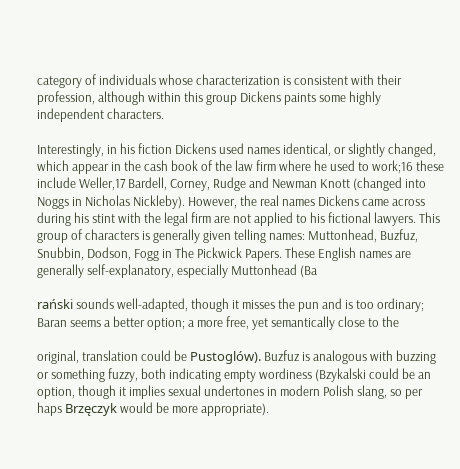category of individuals whose characterization is consistent with their profession, although within this group Dickens paints some highly independent characters.

Interestingly, in his fiction Dickens used names identical, or slightly changed, which appear in the cash book of the law firm where he used to work;16 these include Weller,17 Bardell, Corney, Rudge and Newman Knott (changed into Noggs in Nicholas Nickleby). However, the real names Dickens came across during his stint with the legal firm are not applied to his fictional lawyers. This group of characters is generally given telling names: Muttonhead, Buzfuz, Snubbin, Dodson, Fogg in The Pickwick Papers. These English names are generally self-explanatory, especially Muttonhead (Ba

rański sounds well-adapted, though it misses the pun and is too ordinary; Baran seems a better option; a more free, yet semantically close to the

original, translation could be Pustoglów). Buzfuz is analogous with buzzing or something fuzzy, both indicating empty wordiness (Bzykalski could be an option, though it implies sexual undertones in modern Polish slang, so per haps Brzęczyk would be more appropriate).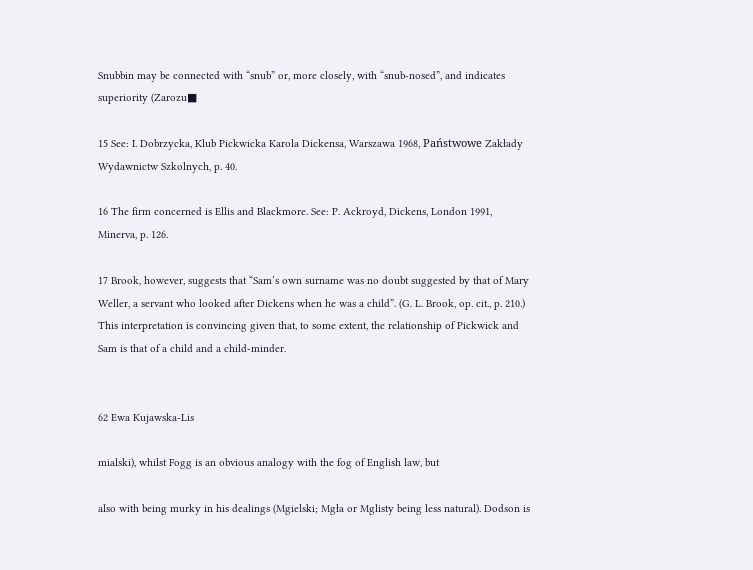Snubbin may be connected with “snub” or, more closely, with “snub-nosed”, and indicates superiority (Zarozu■

15 See: I. Dobrzycka, Klub Pickwicka Karola Dickensa, Warszawa 1968, Państwowe Zakłady Wydawnictw Szkolnych, p. 40.

16 The firm concerned is Ellis and Blackmore. See: P. Ackroyd, Dickens, London 1991, Minerva, p. 126.

17 Brook, however, suggests that “Sam’s own surname was no doubt suggested by that of Mary Weller, a servant who looked after Dickens when he was a child”. (G. L. Brook, op. cit., p. 210.) This interpretation is convincing given that, to some extent, the relationship of Pickwick and Sam is that of a child and a child-minder.


62 Ewa Kujawska-Lis

mialski), whilst Fogg is an obvious analogy with the fog of English law, but

also with being murky in his dealings (Mgielski; Mgła or Mglisty being less natural). Dodson is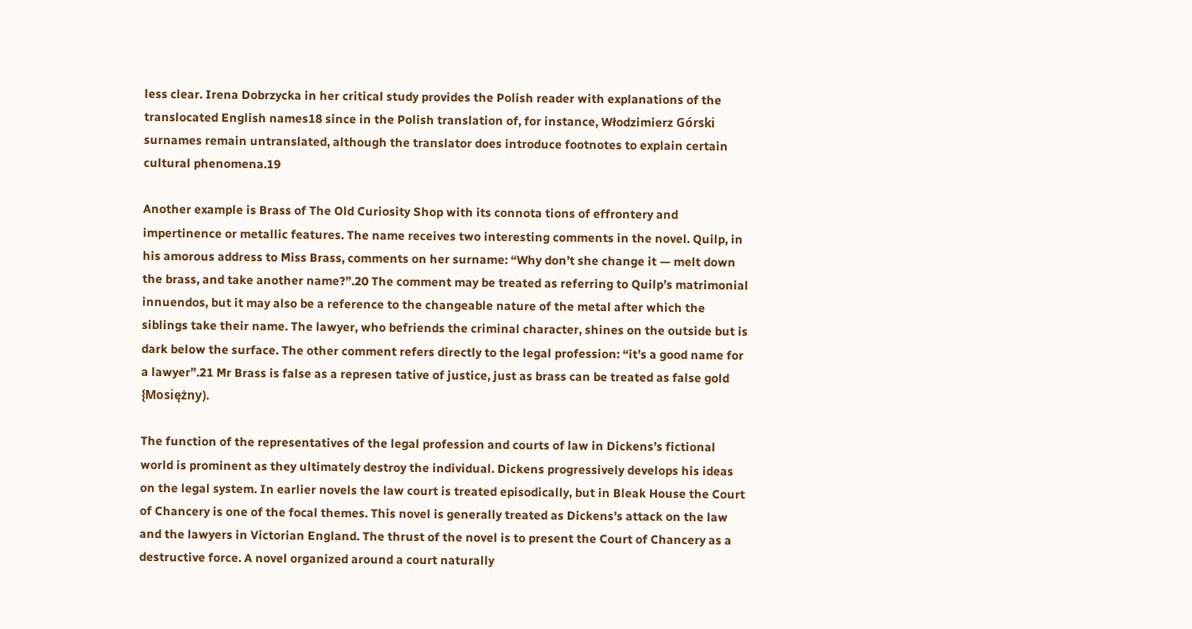less clear. Irena Dobrzycka in her critical study provides the Polish reader with explanations of the translocated English names18 since in the Polish translation of, for instance, Włodzimierz Górski surnames remain untranslated, although the translator does introduce footnotes to explain certain cultural phenomena.19

Another example is Brass of The Old Curiosity Shop with its connota tions of effrontery and impertinence or metallic features. The name receives two interesting comments in the novel. Quilp, in his amorous address to Miss Brass, comments on her surname: “Why don’t she change it — melt down the brass, and take another name?”.20 The comment may be treated as referring to Quilp’s matrimonial innuendos, but it may also be a reference to the changeable nature of the metal after which the siblings take their name. The lawyer, who befriends the criminal character, shines on the outside but is dark below the surface. The other comment refers directly to the legal profession: “it’s a good name for a lawyer”.21 Mr Brass is false as a represen tative of justice, just as brass can be treated as false gold {Mosiężny).

The function of the representatives of the legal profession and courts of law in Dickens’s fictional world is prominent as they ultimately destroy the individual. Dickens progressively develops his ideas on the legal system. In earlier novels the law court is treated episodically, but in Bleak House the Court of Chancery is one of the focal themes. This novel is generally treated as Dickens’s attack on the law and the lawyers in Victorian England. The thrust of the novel is to present the Court of Chancery as a destructive force. A novel organized around a court naturally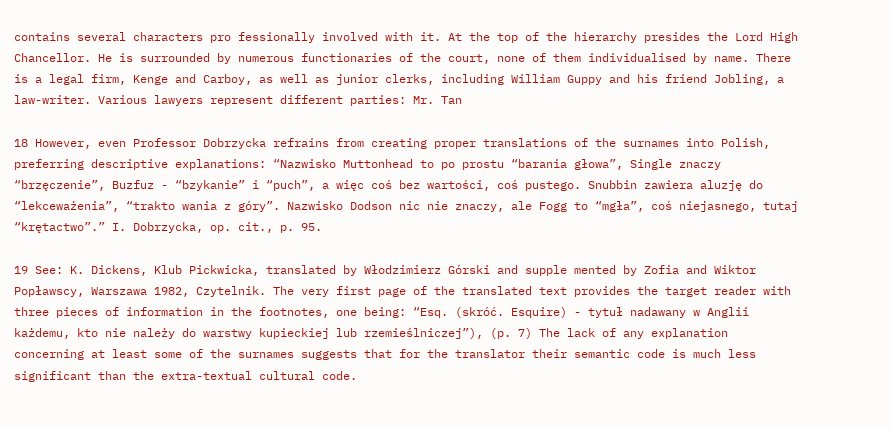contains several characters pro fessionally involved with it. At the top of the hierarchy presides the Lord High Chancellor. He is surrounded by numerous functionaries of the court, none of them individualised by name. There is a legal firm, Kenge and Carboy, as well as junior clerks, including William Guppy and his friend Jobling, a law-writer. Various lawyers represent different parties: Mr. Tan

18 However, even Professor Dobrzycka refrains from creating proper translations of the surnames into Polish, preferring descriptive explanations: “Nazwisko Muttonhead to po prostu “barania głowa”, Single znaczy “brzęczenie”, Buzfuz - “bzykanie” i “puch”, a więc coś bez wartości, coś pustego. Snubbin zawiera aluzję do “lekceważenia”, “trakto wania z góry”. Nazwisko Dodson nic nie znaczy, ale Fogg to “mgła”, coś niejasnego, tutaj “krętactwo”.” I. Dobrzycka, op. cit., p. 95.

19 See: K. Dickens, Klub Pickwicka, translated by Włodzimierz Górski and supple mented by Zofia and Wiktor Popławscy, Warszawa 1982, Czytelnik. The very first page of the translated text provides the target reader with three pieces of information in the footnotes, one being: “Esq. (skróć. Esquire) - tytuł nadawany w Anglii każdemu, kto nie należy do warstwy kupieckiej lub rzemieślniczej”), (p. 7) The lack of any explanation concerning at least some of the surnames suggests that for the translator their semantic code is much less significant than the extra-textual cultural code.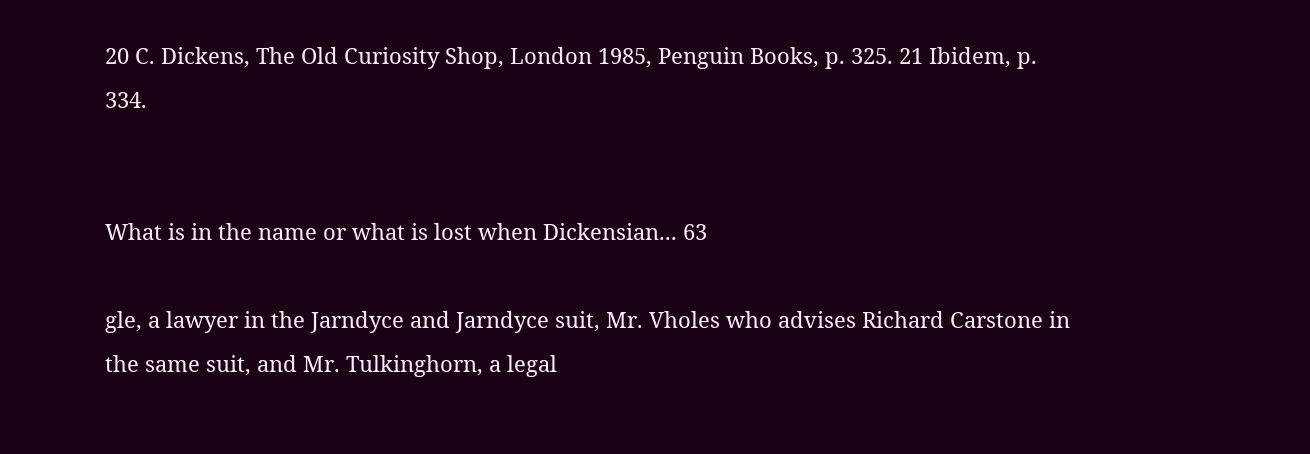20 C. Dickens, The Old Curiosity Shop, London 1985, Penguin Books, p. 325. 21 Ibidem, p. 334.


What is in the name or what is lost when Dickensian... 63

gle, a lawyer in the Jarndyce and Jarndyce suit, Mr. Vholes who advises Richard Carstone in the same suit, and Mr. Tulkinghorn, a legal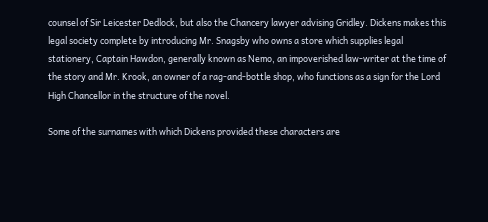counsel of Sir Leicester Dedlock, but also the Chancery lawyer advising Gridley. Dickens makes this legal society complete by introducing Mr. Snagsby who owns a store which supplies legal stationery, Captain Hawdon, generally known as Nemo, an impoverished law-writer at the time of the story and Mr. Krook, an owner of a rag-and-bottle shop, who functions as a sign for the Lord High Chancellor in the structure of the novel.

Some of the surnames with which Dickens provided these characters are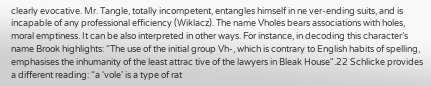clearly evocative. Mr. Tangle, totally incompetent, entangles himself in ne ver-ending suits, and is incapable of any professional efficiency (Wiklacz). The name Vholes bears associations with holes, moral emptiness. It can be also interpreted in other ways. For instance, in decoding this character’s name Brook highlights: “The use of the initial group Vh-, which is contrary to English habits of spelling, emphasises the inhumanity of the least attrac tive of the lawyers in Bleak House".22 Schlicke provides a different reading: “a ‘vole’ is a type of rat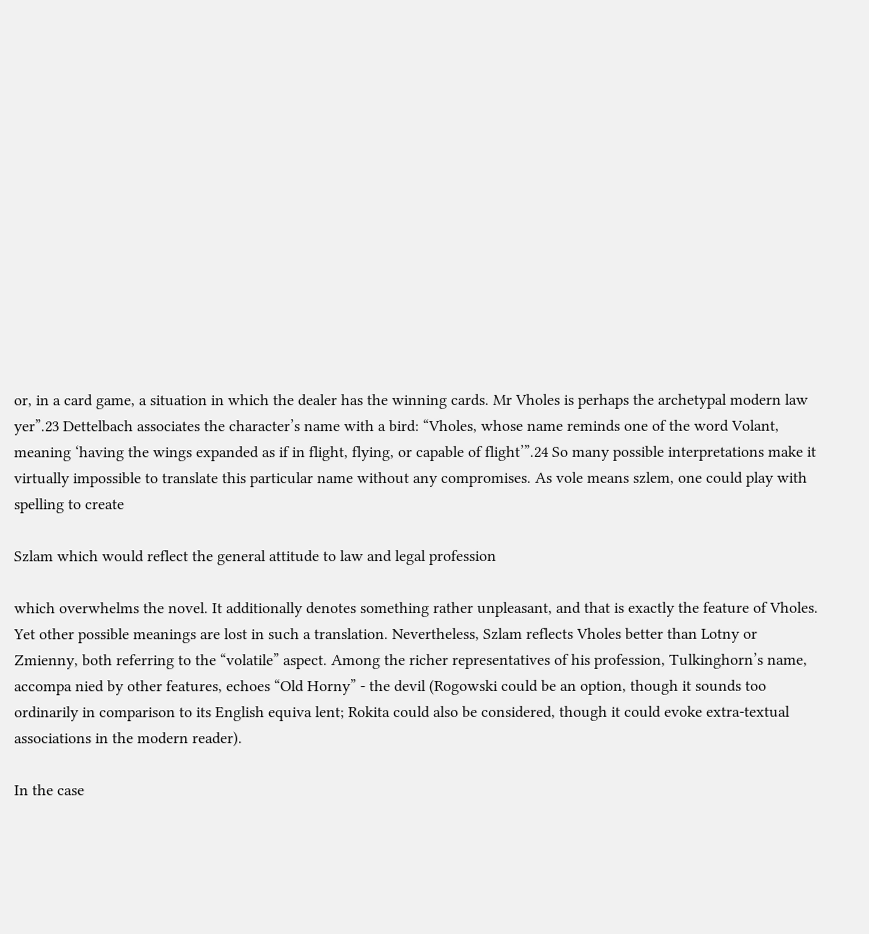or, in a card game, a situation in which the dealer has the winning cards. Mr Vholes is perhaps the archetypal modern law yer”.23 Dettelbach associates the character’s name with a bird: “Vholes, whose name reminds one of the word Volant, meaning ‘having the wings expanded as if in flight, flying, or capable of flight’”.24 So many possible interpretations make it virtually impossible to translate this particular name without any compromises. As vole means szlem, one could play with spelling to create

Szlam which would reflect the general attitude to law and legal profession

which overwhelms the novel. It additionally denotes something rather unpleasant, and that is exactly the feature of Vholes. Yet other possible meanings are lost in such a translation. Nevertheless, Szlam reflects Vholes better than Lotny or Zmienny, both referring to the “volatile” aspect. Among the richer representatives of his profession, Tulkinghorn’s name, accompa nied by other features, echoes “Old Horny” - the devil (Rogowski could be an option, though it sounds too ordinarily in comparison to its English equiva lent; Rokita could also be considered, though it could evoke extra-textual associations in the modern reader).

In the case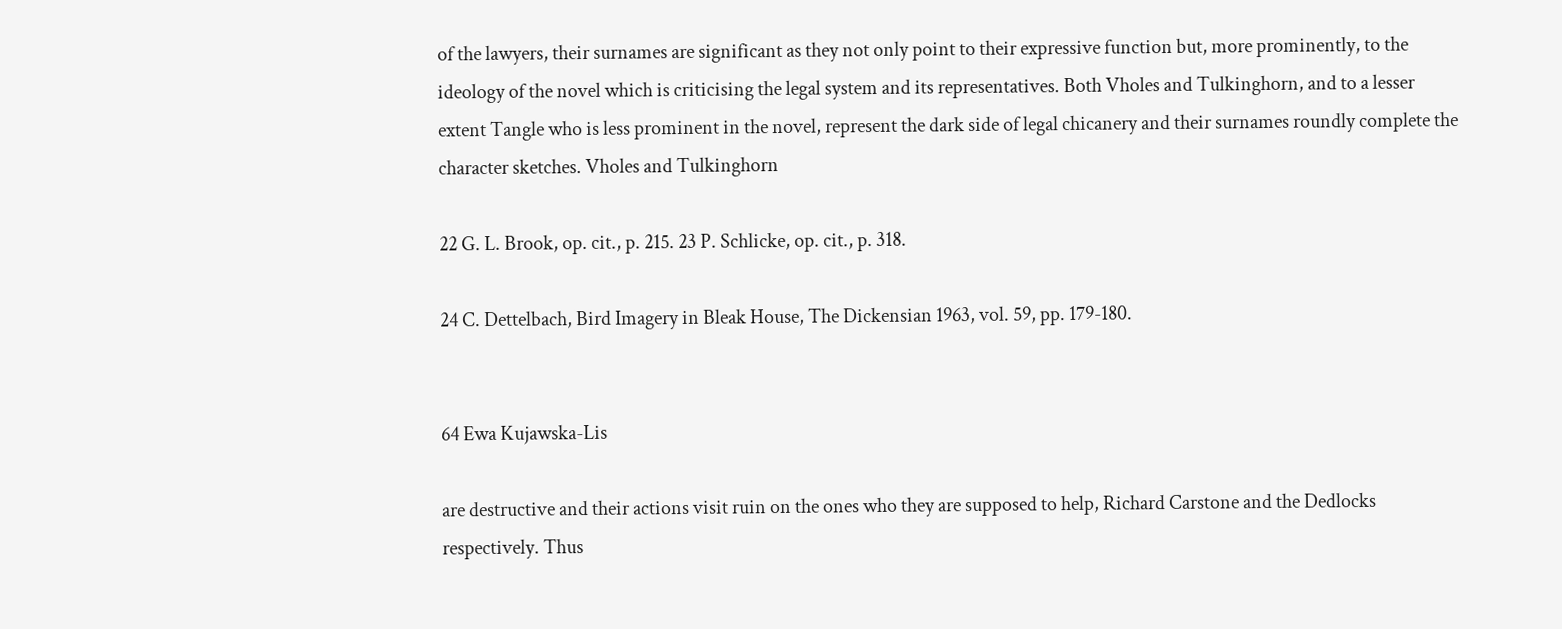of the lawyers, their surnames are significant as they not only point to their expressive function but, more prominently, to the ideology of the novel which is criticising the legal system and its representatives. Both Vholes and Tulkinghorn, and to a lesser extent Tangle who is less prominent in the novel, represent the dark side of legal chicanery and their surnames roundly complete the character sketches. Vholes and Tulkinghorn

22 G. L. Brook, op. cit., p. 215. 23 P. Schlicke, op. cit., p. 318.

24 C. Dettelbach, Bird Imagery in Bleak House, The Dickensian 1963, vol. 59, pp. 179-180.


64 Ewa Kujawska-Lis

are destructive and their actions visit ruin on the ones who they are supposed to help, Richard Carstone and the Dedlocks respectively. Thus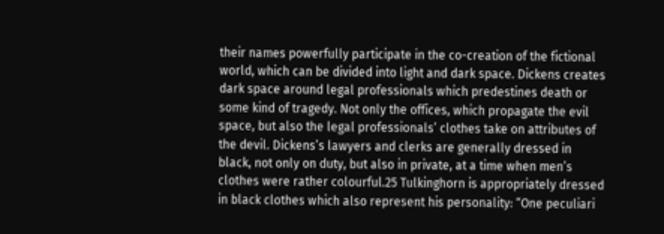their names powerfully participate in the co-creation of the fictional world, which can be divided into light and dark space. Dickens creates dark space around legal professionals which predestines death or some kind of tragedy. Not only the offices, which propagate the evil space, but also the legal professionals’ clothes take on attributes of the devil. Dickens’s lawyers and clerks are generally dressed in black, not only on duty, but also in private, at a time when men’s clothes were rather colourful.25 Tulkinghorn is appropriately dressed in black clothes which also represent his personality: “One peculiari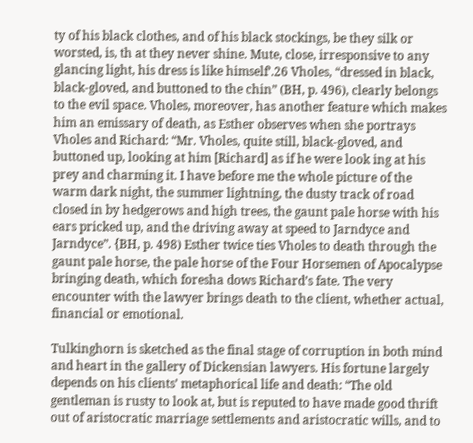ty of his black clothes, and of his black stockings, be they silk or worsted, is, th at they never shine. Mute, close, irresponsive to any glancing light, his dress is like himself’.26 Vholes, “dressed in black, black-gloved, and buttoned to the chin” (BH, p. 496), clearly belongs to the evil space. Vholes, moreover, has another feature which makes him an emissary of death, as Esther observes when she portrays Vholes and Richard: “Mr. Vholes, quite still, black-gloved, and buttoned up, looking at him [Richard] as if he were look ing at his prey and charming it. I have before me the whole picture of the warm dark night, the summer lightning, the dusty track of road closed in by hedgerows and high trees, the gaunt pale horse with his ears pricked up, and the driving away at speed to Jarndyce and Jarndyce”. {BH, p. 498) Esther twice ties Vholes to death through the gaunt pale horse, the pale horse of the Four Horsemen of Apocalypse bringing death, which foresha dows Richard’s fate. The very encounter with the lawyer brings death to the client, whether actual, financial or emotional.

Tulkinghorn is sketched as the final stage of corruption in both mind and heart in the gallery of Dickensian lawyers. His fortune largely depends on his clients’ metaphorical life and death: “The old gentleman is rusty to look at, but is reputed to have made good thrift out of aristocratic marriage settlements and aristocratic wills, and to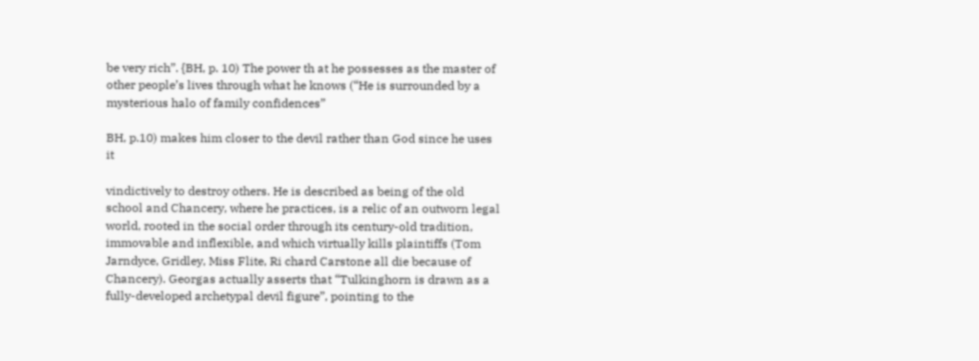be very rich”. {BH, p. 10) The power th at he possesses as the master of other people’s lives through what he knows (“He is surrounded by a mysterious halo of family confidences”

BH, p.10) makes him closer to the devil rather than God since he uses it

vindictively to destroy others. He is described as being of the old school and Chancery, where he practices, is a relic of an outworn legal world, rooted in the social order through its century-old tradition, immovable and inflexible, and which virtually kills plaintiffs (Tom Jarndyce, Gridley, Miss Flite, Ri chard Carstone all die because of Chancery). Georgas actually asserts that “Tulkinghorn is drawn as a fully-developed archetypal devil figure”, pointing to the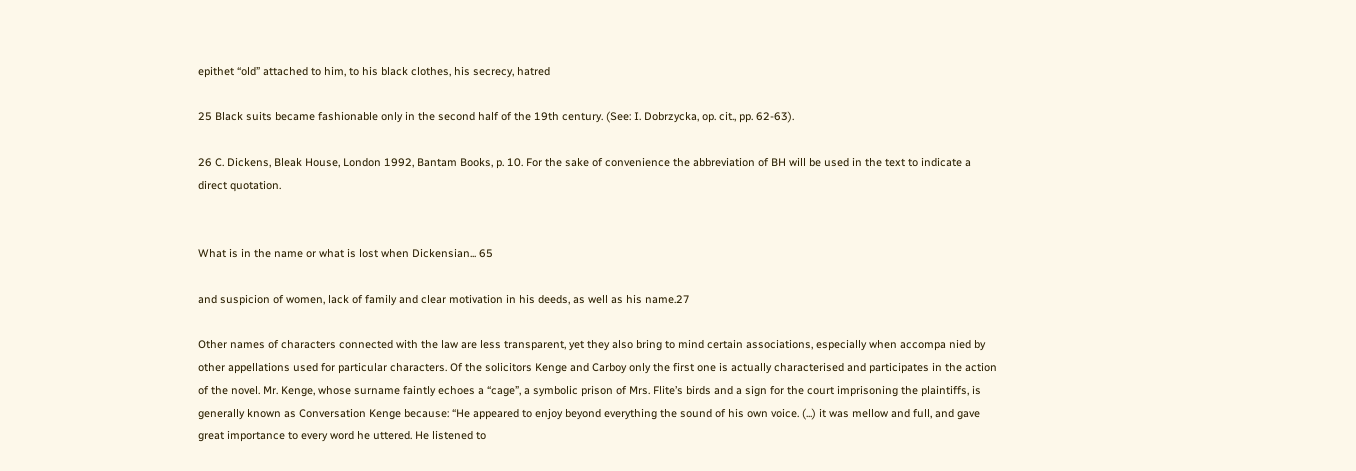epithet “old” attached to him, to his black clothes, his secrecy, hatred

25 Black suits became fashionable only in the second half of the 19th century. (See: I. Dobrzycka, op. cit., pp. 62-63).

26 C. Dickens, Bleak House, London 1992, Bantam Books, p. 10. For the sake of convenience the abbreviation of BH will be used in the text to indicate a direct quotation.


What is in the name or what is lost when Dickensian... 65

and suspicion of women, lack of family and clear motivation in his deeds, as well as his name.27

Other names of characters connected with the law are less transparent, yet they also bring to mind certain associations, especially when accompa nied by other appellations used for particular characters. Of the solicitors Kenge and Carboy only the first one is actually characterised and participates in the action of the novel. Mr. Kenge, whose surname faintly echoes a “cage”, a symbolic prison of Mrs. Flite’s birds and a sign for the court imprisoning the plaintiffs, is generally known as Conversation Kenge because: “He appeared to enjoy beyond everything the sound of his own voice. (...) it was mellow and full, and gave great importance to every word he uttered. He listened to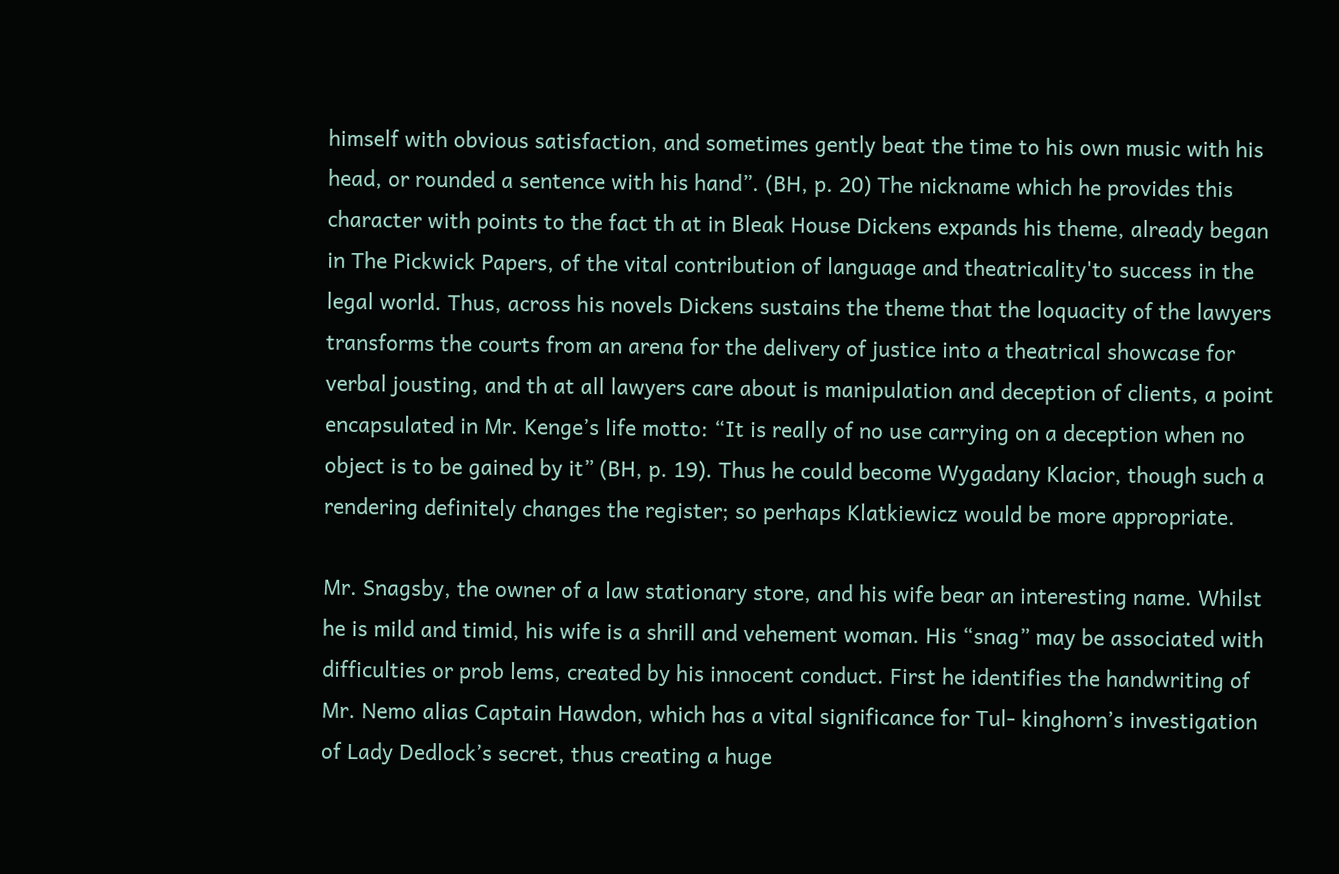himself with obvious satisfaction, and sometimes gently beat the time to his own music with his head, or rounded a sentence with his hand”. (BH, p. 20) The nickname which he provides this character with points to the fact th at in Bleak House Dickens expands his theme, already began in The Pickwick Papers, of the vital contribution of language and theatricality'to success in the legal world. Thus, across his novels Dickens sustains the theme that the loquacity of the lawyers transforms the courts from an arena for the delivery of justice into a theatrical showcase for verbal jousting, and th at all lawyers care about is manipulation and deception of clients, a point encapsulated in Mr. Kenge’s life motto: “It is really of no use carrying on a deception when no object is to be gained by it” (BH, p. 19). Thus he could become Wygadany Klacior, though such a rendering definitely changes the register; so perhaps Klatkiewicz would be more appropriate.

Mr. Snagsby, the owner of a law stationary store, and his wife bear an interesting name. Whilst he is mild and timid, his wife is a shrill and vehement woman. His “snag” may be associated with difficulties or prob lems, created by his innocent conduct. First he identifies the handwriting of Mr. Nemo alias Captain Hawdon, which has a vital significance for Tul- kinghorn’s investigation of Lady Dedlock’s secret, thus creating a huge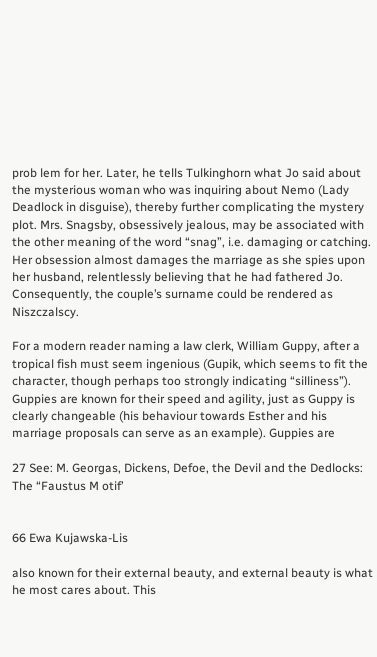prob lem for her. Later, he tells Tulkinghorn what Jo said about the mysterious woman who was inquiring about Nemo (Lady Deadlock in disguise), thereby further complicating the mystery plot. Mrs. Snagsby, obsessively jealous, may be associated with the other meaning of the word “snag”, i.e. damaging or catching. Her obsession almost damages the marriage as she spies upon her husband, relentlessly believing that he had fathered Jo. Consequently, the couple’s surname could be rendered as Niszczalscy.

For a modern reader naming a law clerk, William Guppy, after a tropical fish must seem ingenious (Gupik, which seems to fit the character, though perhaps too strongly indicating “silliness”). Guppies are known for their speed and agility, just as Guppy is clearly changeable (his behaviour towards Esther and his marriage proposals can serve as an example). Guppies are

27 See: M. Georgas, Dickens, Defoe, the Devil and the Dedlocks: The “Faustus M otif’


66 Ewa Kujawska-Lis

also known for their external beauty, and external beauty is what he most cares about. This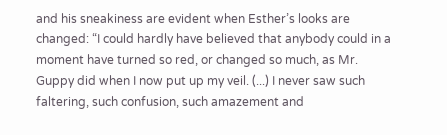and his sneakiness are evident when Esther’s looks are changed: “I could hardly have believed that anybody could in a moment have turned so red, or changed so much, as Mr. Guppy did when I now put up my veil. (...) I never saw such faltering, such confusion, such amazement and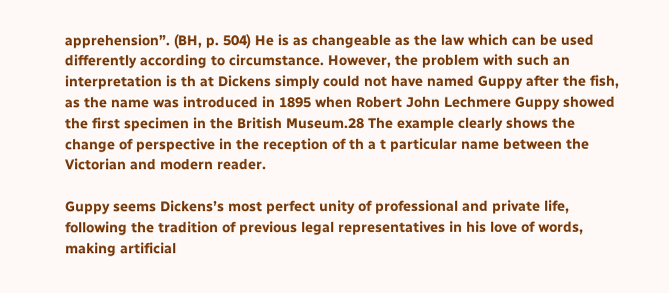apprehension”. (BH, p. 504) He is as changeable as the law which can be used differently according to circumstance. However, the problem with such an interpretation is th at Dickens simply could not have named Guppy after the fish, as the name was introduced in 1895 when Robert John Lechmere Guppy showed the first specimen in the British Museum.28 The example clearly shows the change of perspective in the reception of th a t particular name between the Victorian and modern reader.

Guppy seems Dickens’s most perfect unity of professional and private life, following the tradition of previous legal representatives in his love of words, making artificial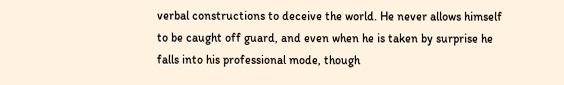verbal constructions to deceive the world. He never allows himself to be caught off guard, and even when he is taken by surprise he falls into his professional mode, though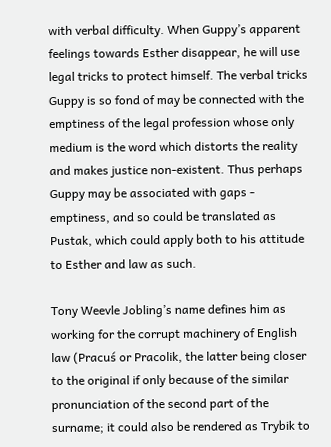with verbal difficulty. When Guppy’s apparent feelings towards Esther disappear, he will use legal tricks to protect himself. The verbal tricks Guppy is so fond of may be connected with the emptiness of the legal profession whose only medium is the word which distorts the reality and makes justice non-existent. Thus perhaps Guppy may be associated with gaps - emptiness, and so could be translated as Pustak, which could apply both to his attitude to Esther and law as such.

Tony Weevle Jobling’s name defines him as working for the corrupt machinery of English law (Pracuś or Pracolik, the latter being closer to the original if only because of the similar pronunciation of the second part of the surname; it could also be rendered as Trybik to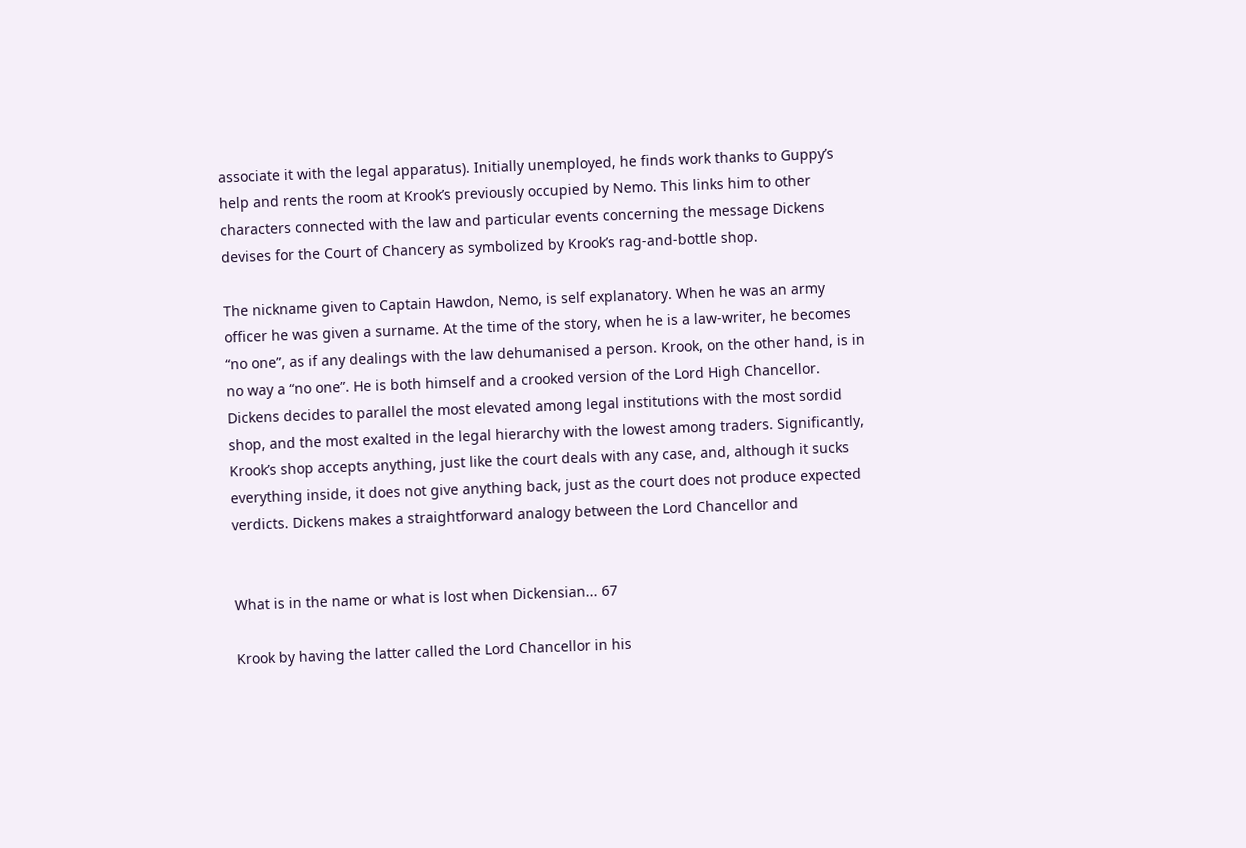associate it with the legal apparatus). Initially unemployed, he finds work thanks to Guppy’s help and rents the room at Krook’s previously occupied by Nemo. This links him to other characters connected with the law and particular events concerning the message Dickens devises for the Court of Chancery as symbolized by Krook’s rag-and-bottle shop.

The nickname given to Captain Hawdon, Nemo, is self explanatory. When he was an army officer he was given a surname. At the time of the story, when he is a law-writer, he becomes “no one”, as if any dealings with the law dehumanised a person. Krook, on the other hand, is in no way a “no one”. He is both himself and a crooked version of the Lord High Chancellor. Dickens decides to parallel the most elevated among legal institutions with the most sordid shop, and the most exalted in the legal hierarchy with the lowest among traders. Significantly, Krook’s shop accepts anything, just like the court deals with any case, and, although it sucks everything inside, it does not give anything back, just as the court does not produce expected verdicts. Dickens makes a straightforward analogy between the Lord Chancellor and


What is in the name or what is lost when Dickensian... 67

Krook by having the latter called the Lord Chancellor in his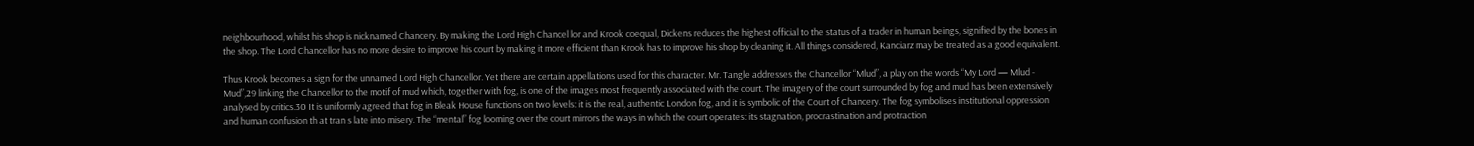neighbourhood, whilst his shop is nicknamed Chancery. By making the Lord High Chancel lor and Krook coequal, Dickens reduces the highest official to the status of a trader in human beings, signified by the bones in the shop. The Lord Chancellor has no more desire to improve his court by making it more efficient than Krook has to improve his shop by cleaning it. All things considered, Kanciarz may be treated as a good equivalent.

Thus Krook becomes a sign for the unnamed Lord High Chancellor. Yet there are certain appellations used for this character. Mr. Tangle addresses the Chancellor “Mlud”, a play on the words “My Lord — Mlud - Mud”,29 linking the Chancellor to the motif of mud which, together with fog, is one of the images most frequently associated with the court. The imagery of the court surrounded by fog and mud has been extensively analysed by critics.30 It is uniformly agreed that fog in Bleak House functions on two levels: it is the real, authentic London fog, and it is symbolic of the Court of Chancery. The fog symbolises institutional oppression and human confusion th at tran s late into misery. The “mental” fog looming over the court mirrors the ways in which the court operates: its stagnation, procrastination and protraction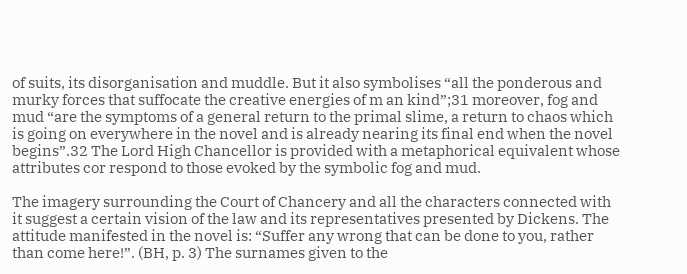of suits, its disorganisation and muddle. But it also symbolises “all the ponderous and murky forces that suffocate the creative energies of m an kind”;31 moreover, fog and mud “are the symptoms of a general return to the primal slime, a return to chaos which is going on everywhere in the novel and is already nearing its final end when the novel begins”.32 The Lord High Chancellor is provided with a metaphorical equivalent whose attributes cor respond to those evoked by the symbolic fog and mud.

The imagery surrounding the Court of Chancery and all the characters connected with it suggest a certain vision of the law and its representatives presented by Dickens. The attitude manifested in the novel is: “Suffer any wrong that can be done to you, rather than come here!”. (BH, p. 3) The surnames given to the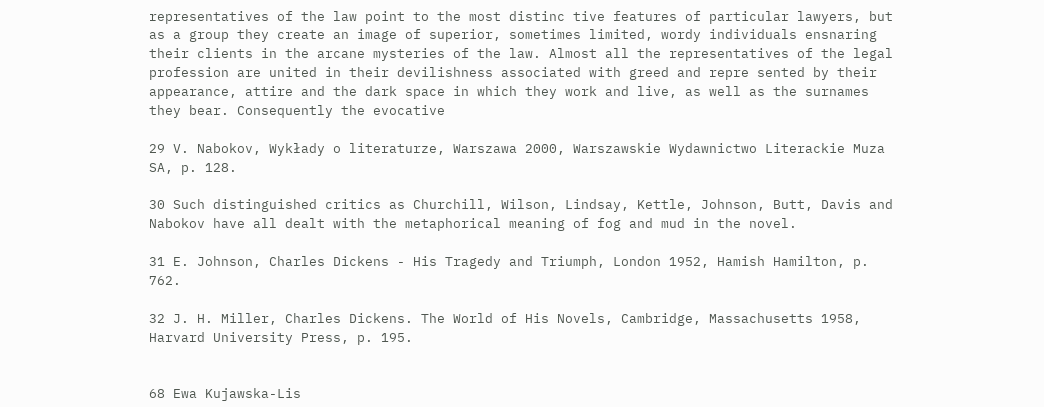representatives of the law point to the most distinc tive features of particular lawyers, but as a group they create an image of superior, sometimes limited, wordy individuals ensnaring their clients in the arcane mysteries of the law. Almost all the representatives of the legal profession are united in their devilishness associated with greed and repre sented by their appearance, attire and the dark space in which they work and live, as well as the surnames they bear. Consequently the evocative

29 V. Nabokov, Wykłady o literaturze, Warszawa 2000, Warszawskie Wydawnictwo Literackie Muza SA, p. 128.

30 Such distinguished critics as Churchill, Wilson, Lindsay, Kettle, Johnson, Butt, Davis and Nabokov have all dealt with the metaphorical meaning of fog and mud in the novel.

31 E. Johnson, Charles Dickens - His Tragedy and Triumph, London 1952, Hamish Hamilton, p. 762.

32 J. H. Miller, Charles Dickens. The World of His Novels, Cambridge, Massachusetts 1958, Harvard University Press, p. 195.


68 Ewa Kujawska-Lis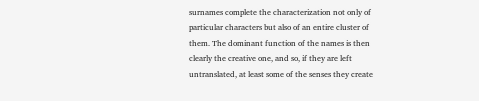surnames complete the characterization not only of particular characters but also of an entire cluster of them. The dominant function of the names is then clearly the creative one, and so, if they are left untranslated, at least some of the senses they create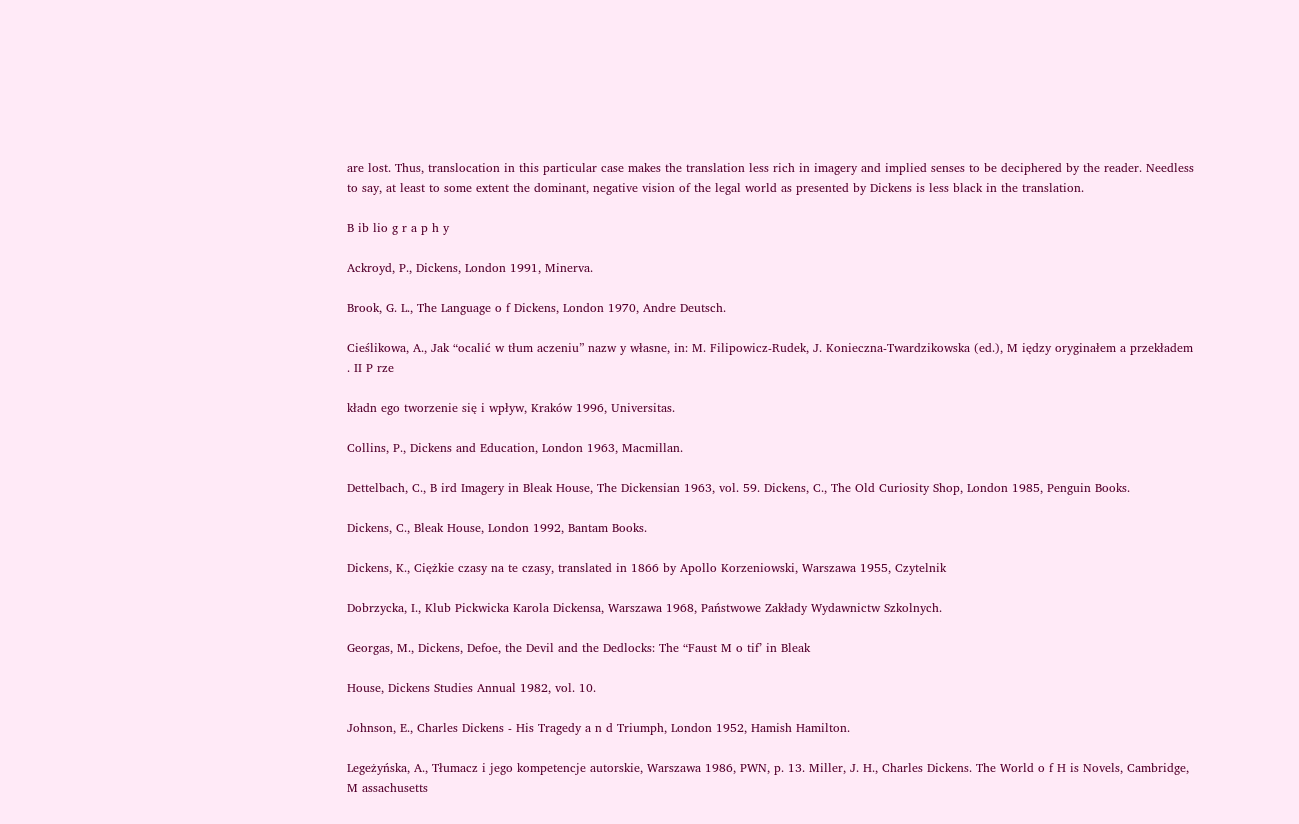are lost. Thus, translocation in this particular case makes the translation less rich in imagery and implied senses to be deciphered by the reader. Needless to say, at least to some extent the dominant, negative vision of the legal world as presented by Dickens is less black in the translation.

B ib lio g r a p h y

Ackroyd, P., Dickens, London 1991, Minerva.

Brook, G. L., The Language o f Dickens, London 1970, Andre Deutsch.

Cieślikowa, A., Jak “ocalić w tłum aczeniu” nazw y własne, in: M. Filipowicz-Rudek, J. Konieczna-Twardzikowska (ed.), M iędzy oryginałem a przekładem . II P rze

kładn ego tworzenie się i wpływ, Kraków 1996, Universitas.

Collins, P., Dickens and Education, London 1963, Macmillan.

Dettelbach, C., B ird Imagery in Bleak House, The Dickensian 1963, vol. 59. Dickens, C., The Old Curiosity Shop, London 1985, Penguin Books.

Dickens, C., Bleak House, London 1992, Bantam Books.

Dickens, K., Ciężkie czasy na te czasy, translated in 1866 by Apollo Korzeniowski, Warszawa 1955, Czytelnik

Dobrzycka, I., Klub Pickwicka Karola Dickensa, Warszawa 1968, Państwowe Zakłady Wydawnictw Szkolnych.

Georgas, M., Dickens, Defoe, the Devil and the Dedlocks: The “Faust M o tif’ in Bleak

House, Dickens Studies Annual 1982, vol. 10.

Johnson, E., Charles Dickens - His Tragedy a n d Triumph, London 1952, Hamish Hamilton.

Legeżyńska, A., Tłumacz i jego kompetencje autorskie, Warszawa 1986, PWN, p. 13. Miller, J. H., Charles Dickens. The World o f H is Novels, Cambridge, M assachusetts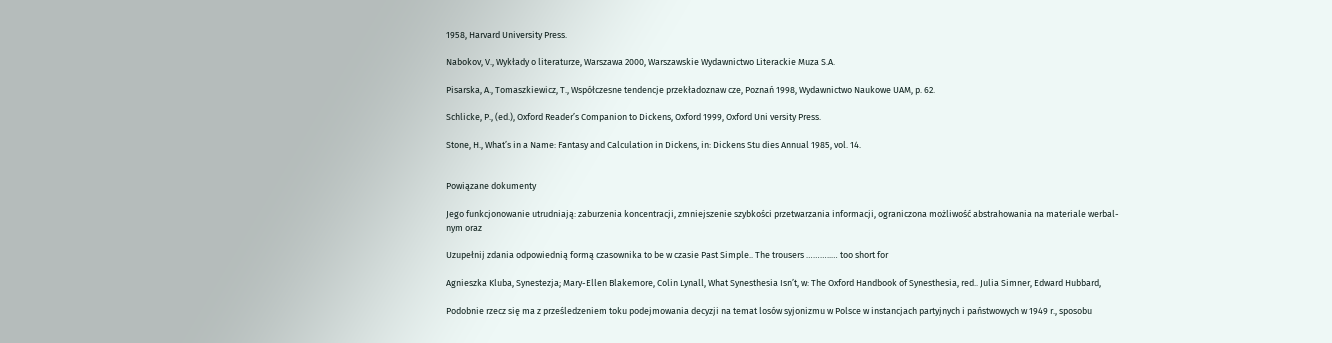1958, Harvard University Press.

Nabokov, V., Wykłady o literaturze, Warszawa 2000, Warszawskie Wydawnictwo Literackie Muza S.A.

Pisarska, A., Tomaszkiewicz, T., Współczesne tendencje przekładoznaw cze, Poznań 1998, Wydawnictwo Naukowe UAM, p. 62.

Schlicke, P., (ed.), Oxford Reader’s Companion to Dickens, Oxford 1999, Oxford Uni versity Press.

Stone, H., What’s in a Name: Fantasy and Calculation in Dickens, in: Dickens Stu dies Annual 1985, vol. 14.


Powiązane dokumenty

Jego funkcjonowanie utrudniają: zaburzenia koncentracji, zmniejszenie szybkości przetwarzania informacji, ograniczona możliwość abstrahowania na materiale werbal- nym oraz

Uzupełnij zdania odpowiednią formą czasownika to be w czasie Past Simple.. The trousers ………..… too short for

Agnieszka Kluba, Synestezja; Mary-Ellen Blakemore, Colin Lynall, What Synesthesia Isn’t, w: The Oxford Handbook of Synesthesia, red.. Julia Simner, Edward Hubbard,

Podobnie rzecz się ma z prześledzeniem toku podejmowania decyzji na temat losów syjonizmu w Polsce w instancjach partyjnych i państwowych w 1949 r., sposobu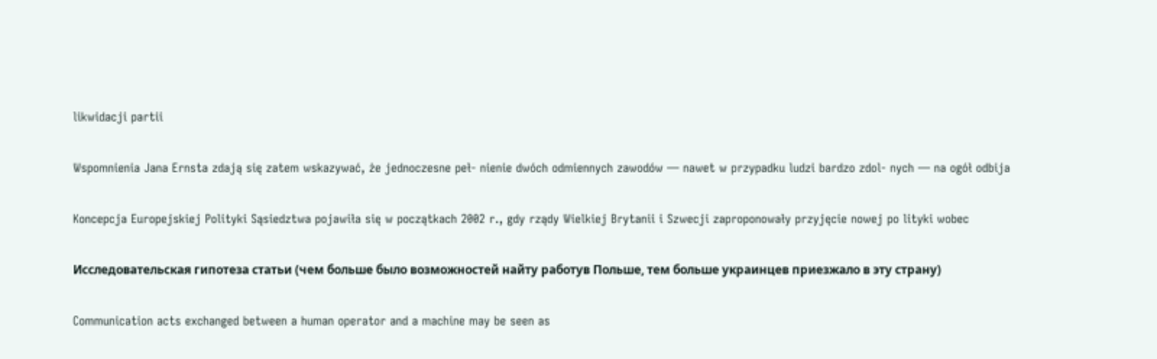likwidacji partii

Wspomnienia Jana Ernsta zdają się zatem wskazywać, że jednoczesne peł- nienie dwóch odmiennych zawodów — nawet w przypadku ludzi bardzo zdol- nych — na ogół odbija

Koncepcja Europejskiej Polityki Sąsiedztwa pojawiła się w początkach 2002 r., gdy rządy Wielkiej Brytanii i Szwecji zaproponowały przyjęcie nowej po lityki wobec

Исследовательская гипотеза статьи (чем больше было возможностей найту работув Польше, тем больше украинцев приезжало в эту страну)

Communication acts exchanged between a human operator and a machine may be seen as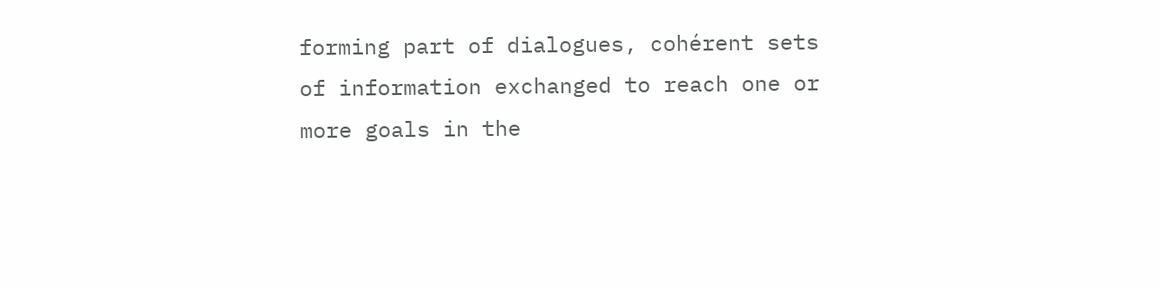forming part of dialogues, cohérent sets of information exchanged to reach one or more goals in the